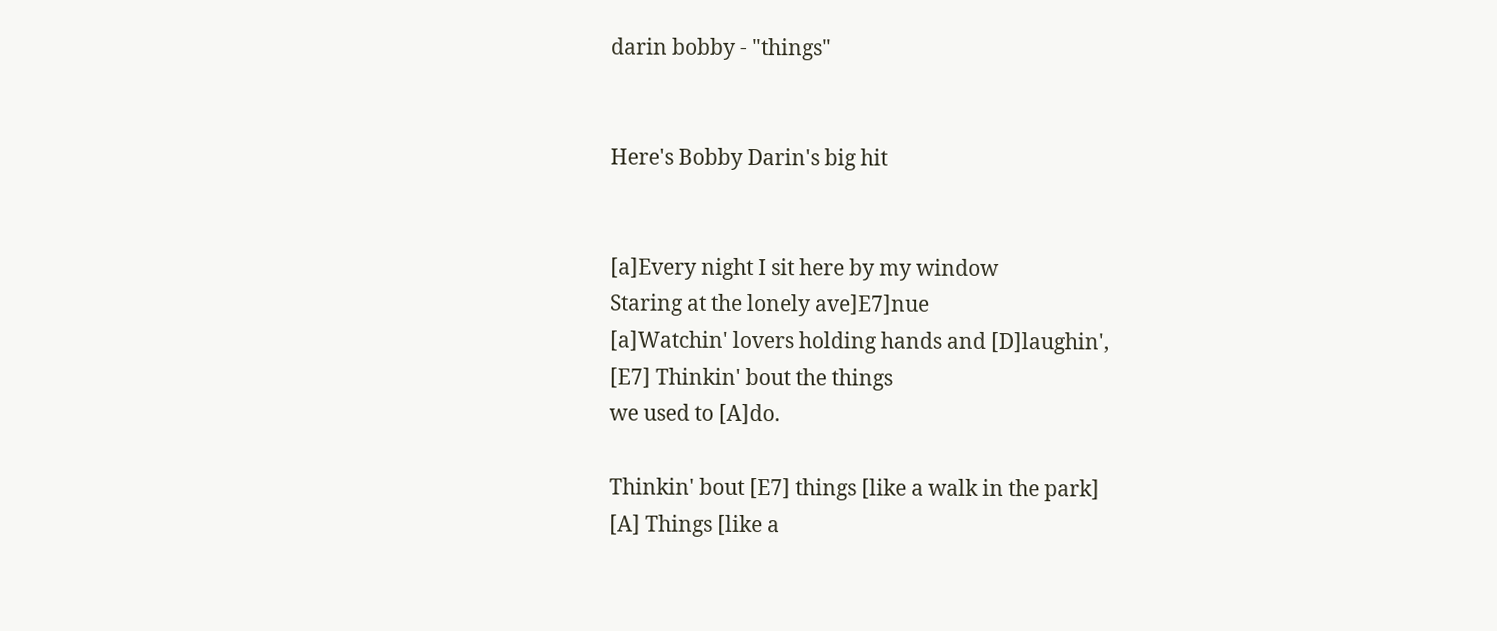darin bobby - "things"


Here's Bobby Darin's big hit


[a]Every night I sit here by my window
Staring at the lonely ave]E7]nue
[a]Watchin' lovers holding hands and [D]laughin',
[E7] Thinkin' bout the things
we used to [A]do.

Thinkin' bout [E7] things [like a walk in the park]
[A] Things [like a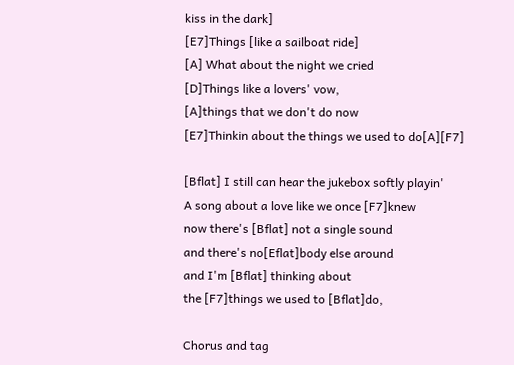kiss in the dark]
[E7]Things [like a sailboat ride]
[A] What about the night we cried
[D]Things like a lovers' vow,
[A]things that we don't do now
[E7]Thinkin about the things we used to do[A][F7]

[Bflat] I still can hear the jukebox softly playin'
A song about a love like we once [F7]knew
now there's [Bflat] not a single sound
and there's no[Eflat]body else around
and I'm [Bflat] thinking about
the [F7]things we used to [Bflat]do,

Chorus and tag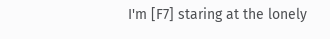I'm [F7] staring at the lonely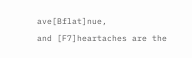ave[Bflat]nue,
and [F7]heartaches are the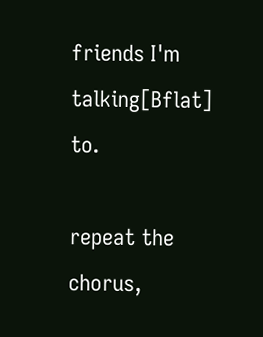friends I'm talking[Bflat] to.

repeat the chorus,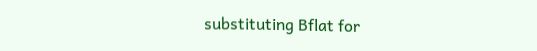substituting Bflat for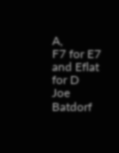A,
F7 for E7 and Eflat for D
Joe Batdorf